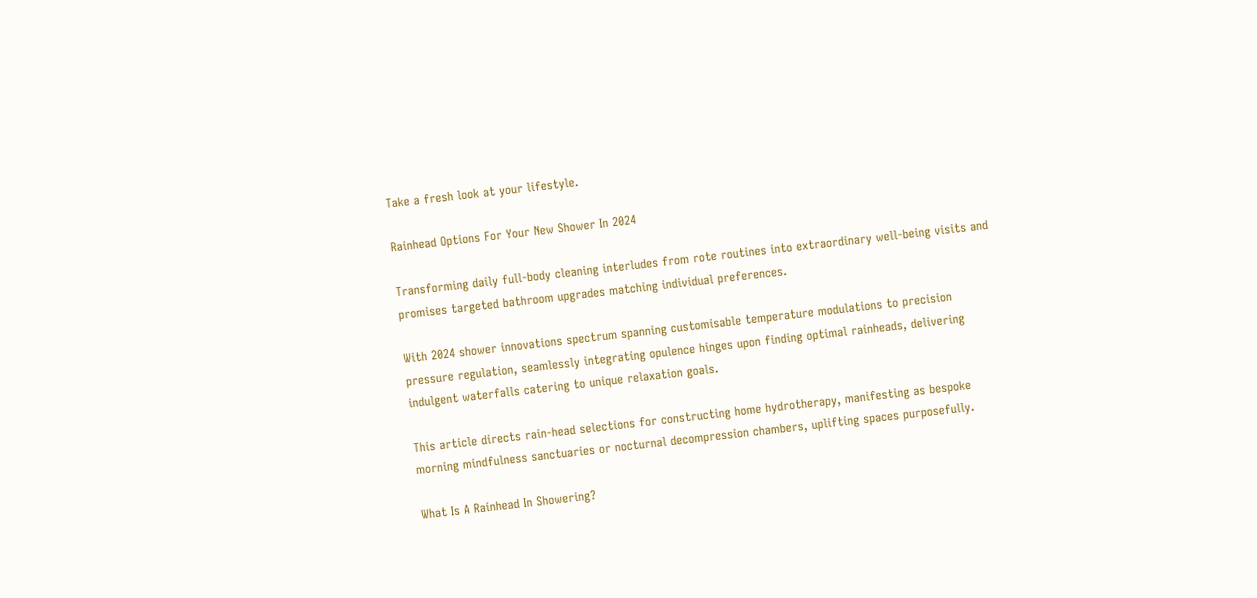Take a fresh look at your lifestyle.

Rainhead Options For Your New Shower In 2024

Transforming daily full-body cleaning interludes from rote routines into extraordinary well-being visits and promises targeted bathroom upgrades matching individual preferences.

With 2024 shower innovations spectrum spanning customisable temperature modulations to precision pressure regulation, seamlessly integrating opulence hinges upon finding optimal rainheads, delivering indulgent waterfalls catering to unique relaxation goals.

This article directs rain-head selections for constructing home hydrotherapy, manifesting as bespoke morning mindfulness sanctuaries or nocturnal decompression chambers, uplifting spaces purposefully.

What Is A Rainhead In Showering?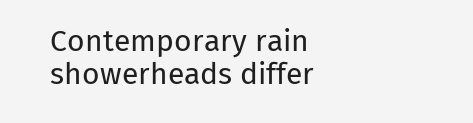Contemporary rain showerheads differ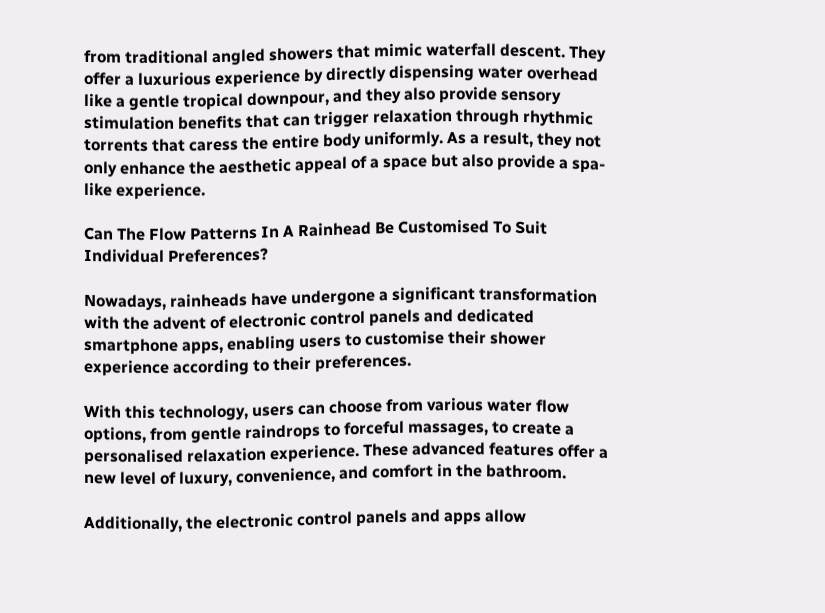from traditional angled showers that mimic waterfall descent. They offer a luxurious experience by directly dispensing water overhead like a gentle tropical downpour, and they also provide sensory stimulation benefits that can trigger relaxation through rhythmic torrents that caress the entire body uniformly. As a result, they not only enhance the aesthetic appeal of a space but also provide a spa-like experience.

Can The Flow Patterns In A Rainhead Be Customised To Suit Individual Preferences?

Nowadays, rainheads have undergone a significant transformation with the advent of electronic control panels and dedicated smartphone apps, enabling users to customise their shower experience according to their preferences.

With this technology, users can choose from various water flow options, from gentle raindrops to forceful massages, to create a personalised relaxation experience. These advanced features offer a new level of luxury, convenience, and comfort in the bathroom.

Additionally, the electronic control panels and apps allow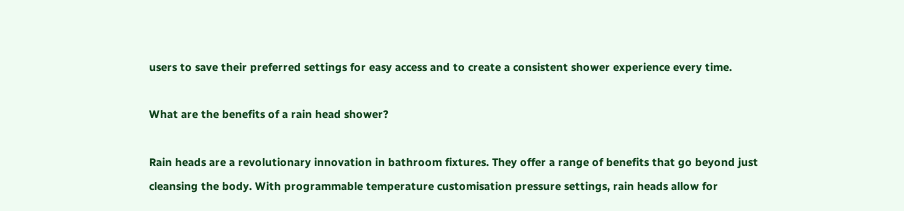users to save their preferred settings for easy access and to create a consistent shower experience every time.

What are the benefits of a rain head shower?

Rain heads are a revolutionary innovation in bathroom fixtures. They offer a range of benefits that go beyond just cleansing the body. With programmable temperature customisation pressure settings, rain heads allow for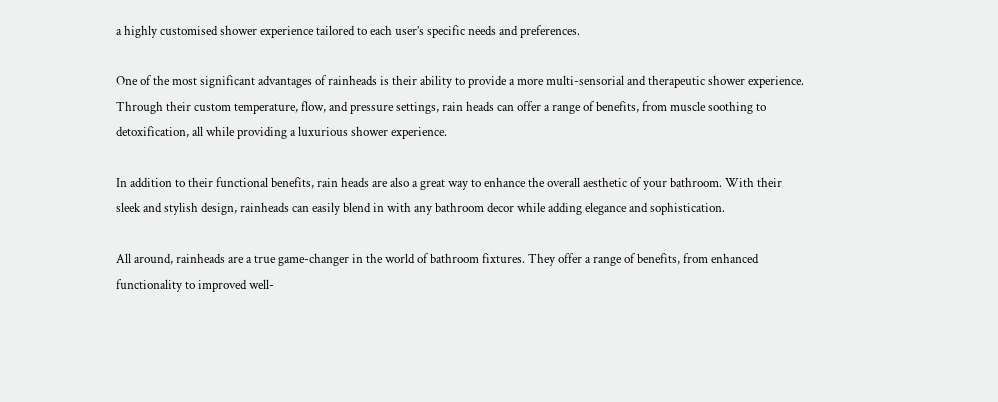a highly customised shower experience tailored to each user’s specific needs and preferences.

One of the most significant advantages of rainheads is their ability to provide a more multi-sensorial and therapeutic shower experience. Through their custom temperature, flow, and pressure settings, rain heads can offer a range of benefits, from muscle soothing to detoxification, all while providing a luxurious shower experience.

In addition to their functional benefits, rain heads are also a great way to enhance the overall aesthetic of your bathroom. With their sleek and stylish design, rainheads can easily blend in with any bathroom decor while adding elegance and sophistication.

All around, rainheads are a true game-changer in the world of bathroom fixtures. They offer a range of benefits, from enhanced functionality to improved well-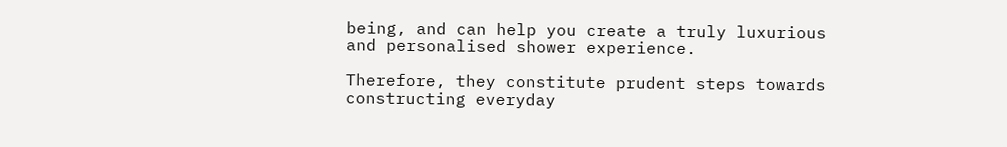being, and can help you create a truly luxurious and personalised shower experience.

Therefore, they constitute prudent steps towards constructing everyday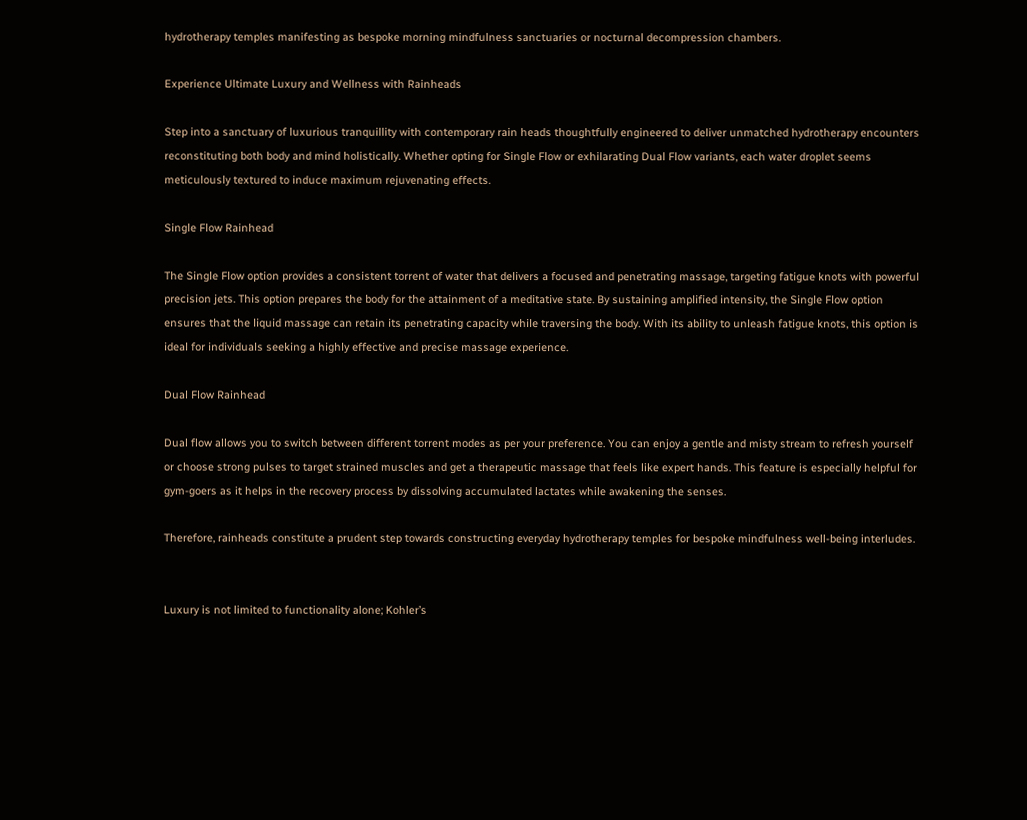hydrotherapy temples manifesting as bespoke morning mindfulness sanctuaries or nocturnal decompression chambers.

Experience Ultimate Luxury and Wellness with Rainheads

Step into a sanctuary of luxurious tranquillity with contemporary rain heads thoughtfully engineered to deliver unmatched hydrotherapy encounters reconstituting both body and mind holistically. Whether opting for Single Flow or exhilarating Dual Flow variants, each water droplet seems meticulously textured to induce maximum rejuvenating effects.

Single Flow Rainhead

The Single Flow option provides a consistent torrent of water that delivers a focused and penetrating massage, targeting fatigue knots with powerful precision jets. This option prepares the body for the attainment of a meditative state. By sustaining amplified intensity, the Single Flow option ensures that the liquid massage can retain its penetrating capacity while traversing the body. With its ability to unleash fatigue knots, this option is ideal for individuals seeking a highly effective and precise massage experience.

Dual Flow Rainhead

Dual flow allows you to switch between different torrent modes as per your preference. You can enjoy a gentle and misty stream to refresh yourself or choose strong pulses to target strained muscles and get a therapeutic massage that feels like expert hands. This feature is especially helpful for gym-goers as it helps in the recovery process by dissolving accumulated lactates while awakening the senses.

Therefore, rainheads constitute a prudent step towards constructing everyday hydrotherapy temples for bespoke mindfulness well-being interludes.


Luxury is not limited to functionality alone; Kohler’s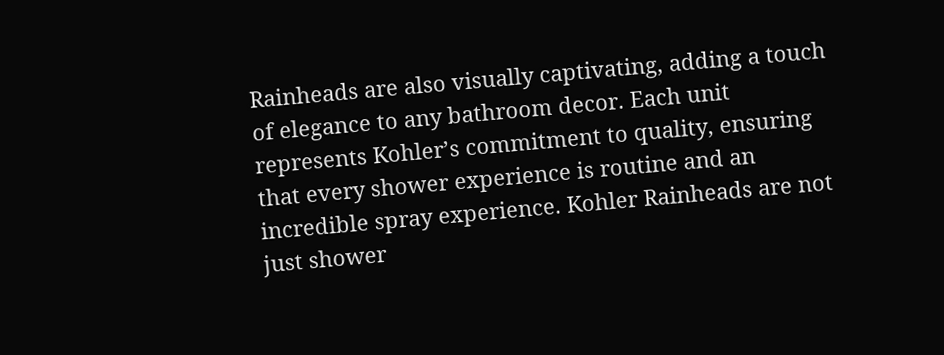Rainheads are also visually captivating, adding a touch of elegance to any bathroom decor. Each unit represents Kohler’s commitment to quality, ensuring that every shower experience is routine and an incredible spray experience. Kohler Rainheads are not just shower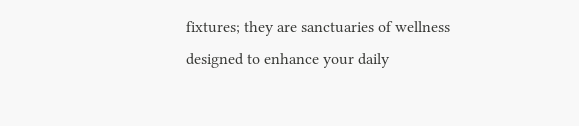fixtures; they are sanctuaries of wellness designed to enhance your daily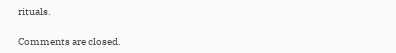rituals.

Comments are closed.